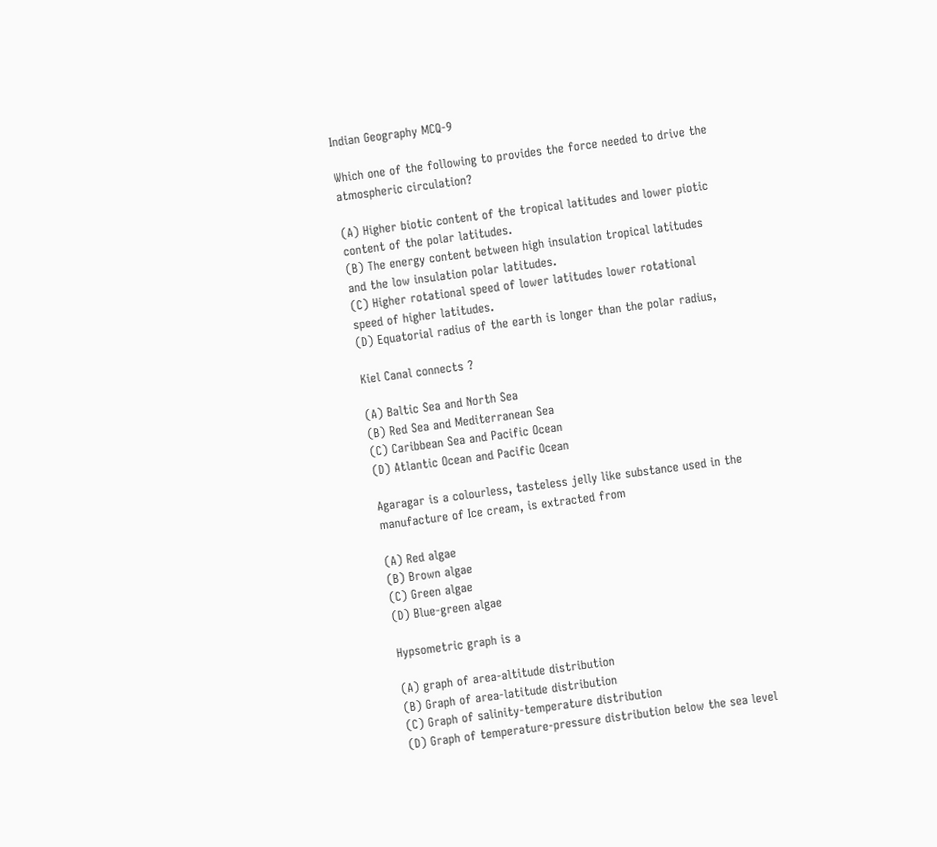Indian Geography MCQ-9

Which one of the following to provides the force needed to drive the atmospheric circulation?

(A) Higher biotic content of the tropical latitudes and lower piotic content of the polar latitudes.
(B) The energy content between high insulation tropical latitudes and the low insulation polar latitudes.
(C) Higher rotational speed of lower latitudes lower rotational speed of higher latitudes.
(D) Equatorial radius of the earth is longer than the polar radius,

Kiel Canal connects ?

(A) Baltic Sea and North Sea
(B) Red Sea and Mediterranean Sea
(C) Caribbean Sea and Pacific Ocean
(D) Atlantic Ocean and Pacific Ocean

Agaragar is a colourless, tasteless jelly like substance used in the manufacture of Ice cream, is extracted from

(A) Red algae
(B) Brown algae
(C) Green algae
(D) Blue-green algae

Hypsometric graph is a

(A) graph of area-altitude distribution
(B) Graph of area-latitude distribution
(C) Graph of salinity-temperature distribution
(D) Graph of temperature-pressure distribution below the sea level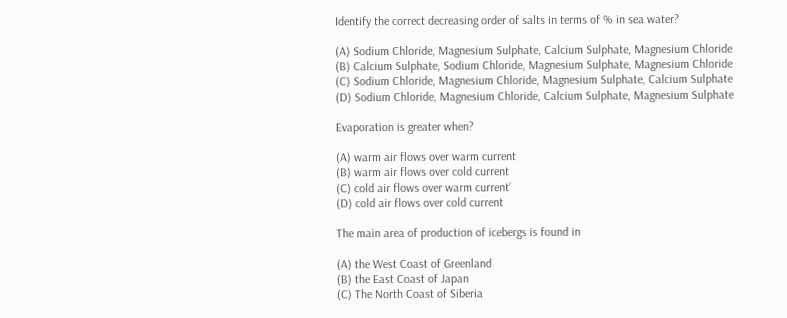Identify the correct decreasing order of salts in terms of % in sea water?

(A) Sodium Chloride, Magnesium Sulphate, Calcium Sulphate, Magnesium Chloride
(B) Calcium Sulphate, Sodium Chloride, Magnesium Sulphate, Magnesium Chloride
(C) Sodium Chloride, Magnesium Chloride, Magnesium Sulphate, Calcium Sulphate
(D) Sodium Chloride, Magnesium Chloride, Calcium Sulphate, Magnesium Sulphate

Evaporation is greater when?

(A) warm air flows over warm current
(B) warm air flows over cold current
(C) cold air flows over warm current’
(D) cold air flows over cold current

The main area of production of icebergs is found in

(A) the West Coast of Greenland
(B) the East Coast of Japan
(C) The North Coast of Siberia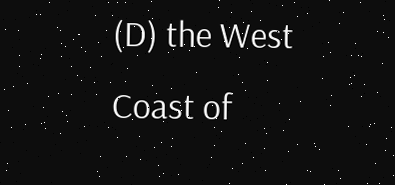(D) the West Coast of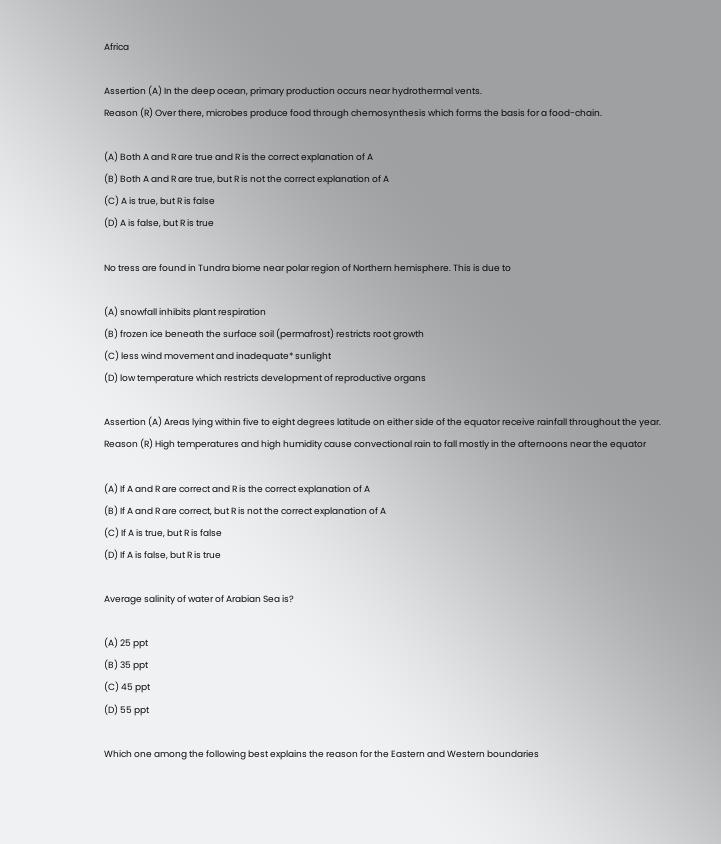Africa

Assertion (A) In the deep ocean, primary production occurs near hydrothermal vents.
Reason (R) Over there, microbes produce food through chemosynthesis which forms the basis for a food-chain.

(A) Both A and R are true and R is the correct explanation of A
(B) Both A and R are true, but R is not the correct explanation of A
(C) A is true, but R is false
(D) A is false, but R is true

No tress are found in Tundra biome near polar region of Northern hemisphere. This is due to

(A) snowfall inhibits plant respiration
(B) frozen ice beneath the surface soil (permafrost) restricts root growth
(C) less wind movement and inadequate* sunlight
(D) low temperature which restricts development of reproductive organs

Assertion (A) Areas lying within five to eight degrees latitude on either side of the equator receive rainfall throughout the year.
Reason (R) High temperatures and high humidity cause convectional rain to fall mostly in the afternoons near the equator

(A) If A and R are correct and R is the correct explanation of A
(B) If A and R are correct, but R is not the correct explanation of A
(C) If A is true, but R is false
(D) If A is false, but R is true

Average salinity of water of Arabian Sea is?

(A) 25 ppt
(B) 35 ppt
(C) 45 ppt
(D) 55 ppt

Which one among the following best explains the reason for the Eastern and Western boundaries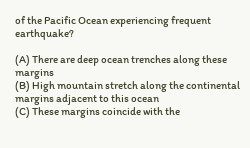of the Pacific Ocean experiencing frequent earthquake?

(A) There are deep ocean trenches along these margins
(B) High mountain stretch along the continental margins adjacent to this ocean
(C) These margins coincide with the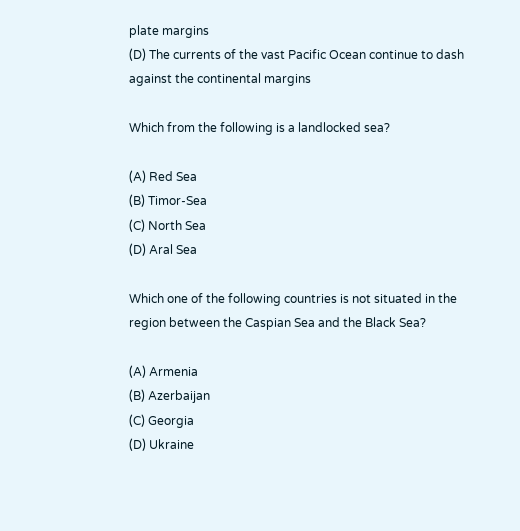plate margins
(D) The currents of the vast Pacific Ocean continue to dash against the continental margins

Which from the following is a landlocked sea?

(A) Red Sea
(B) Timor-Sea
(C) North Sea
(D) Aral Sea

Which one of the following countries is not situated in the region between the Caspian Sea and the Black Sea?

(A) Armenia
(B) Azerbaijan
(C) Georgia
(D) Ukraine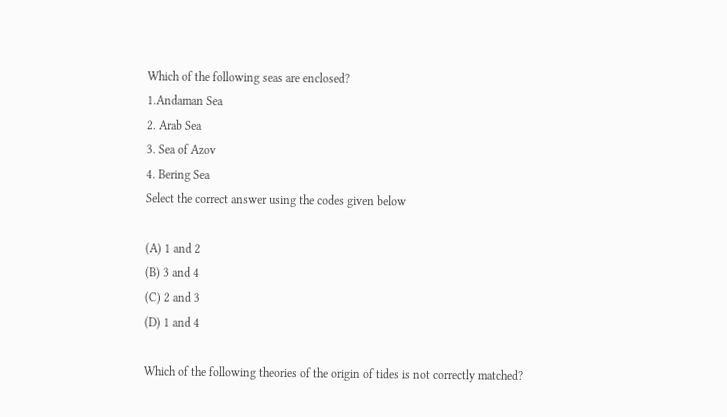Which of the following seas are enclosed?
1.Andaman Sea
2. Arab Sea
3. Sea of Azov
4. Bering Sea
Select the correct answer using the codes given below

(A) 1 and 2
(B) 3 and 4
(C) 2 and 3
(D) 1 and 4

Which of the following theories of the origin of tides is not correctly matched?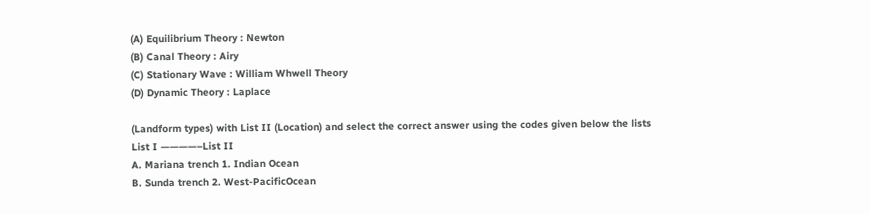(A) Equilibrium Theory : Newton
(B) Canal Theory : Airy
(C) Stationary Wave : William Whwell Theory
(D) Dynamic Theory : Laplace

(Landform types) with List II (Location) and select the correct answer using the codes given below the lists
List I ————–List II
A. Mariana trench 1. Indian Ocean
B. Sunda trench 2. West-PacificOcean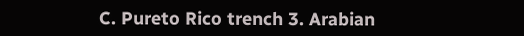C. Pureto Rico trench 3. Arabian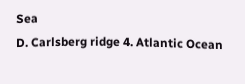Sea
D. Carlsberg ridge 4. Atlantic Ocean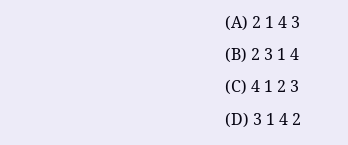(A) 2 1 4 3
(B) 2 3 1 4
(C) 4 1 2 3
(D) 3 1 4 2